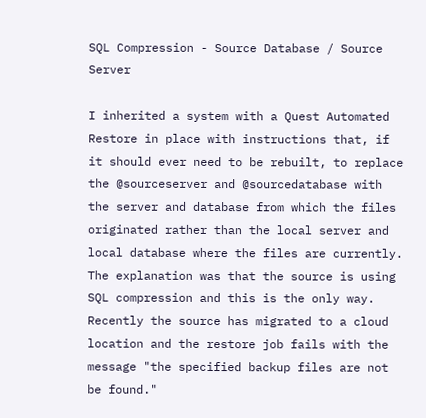SQL Compression - Source Database / Source Server

I inherited a system with a Quest Automated Restore in place with instructions that, if it should ever need to be rebuilt, to replace the @sourceserver and @sourcedatabase with the server and database from which the files originated rather than the local server and local database where the files are currently. The explanation was that the source is using SQL compression and this is the only way. Recently the source has migrated to a cloud location and the restore job fails with the message "the specified backup files are not be found."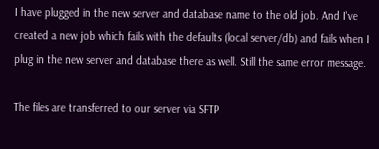I have plugged in the new server and database name to the old job. And I've created a new job which fails with the defaults (local server/db) and fails when I plug in the new server and database there as well. Still the same error message.

The files are transferred to our server via SFTP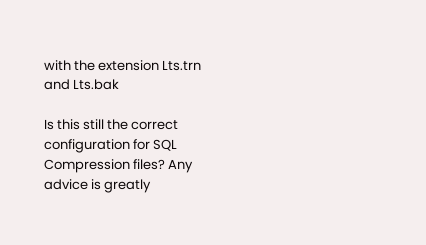with the extension Lts.trn and Lts.bak

Is this still the correct configuration for SQL Compression files? Any advice is greatly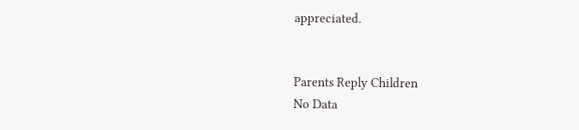appreciated.


Parents Reply Children
No Data